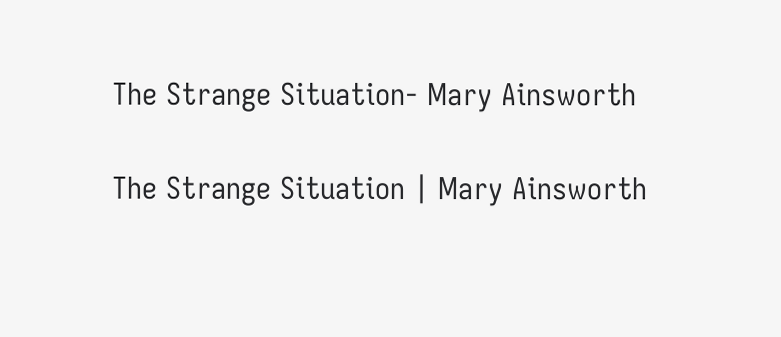The Strange Situation- Mary Ainsworth

The Strange Situation | Mary Ainsworth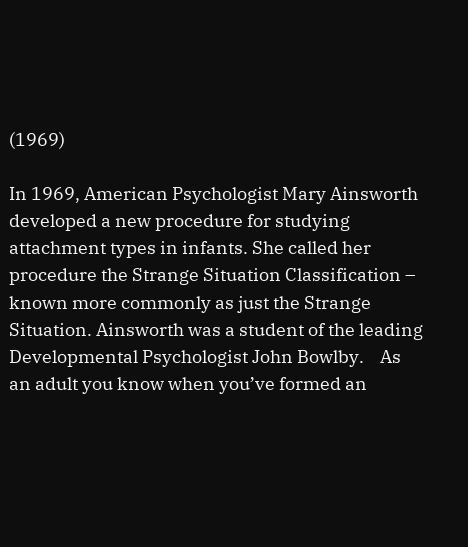(1969)

In 1969, American Psychologist Mary Ainsworth developed a new procedure for studying attachment types in infants. She called her procedure the Strange Situation Classification – known more commonly as just the Strange Situation. Ainsworth was a student of the leading Developmental Psychologist John Bowlby.    As an adult you know when you’ve formed an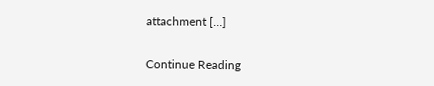attachment […]

Continue Reading